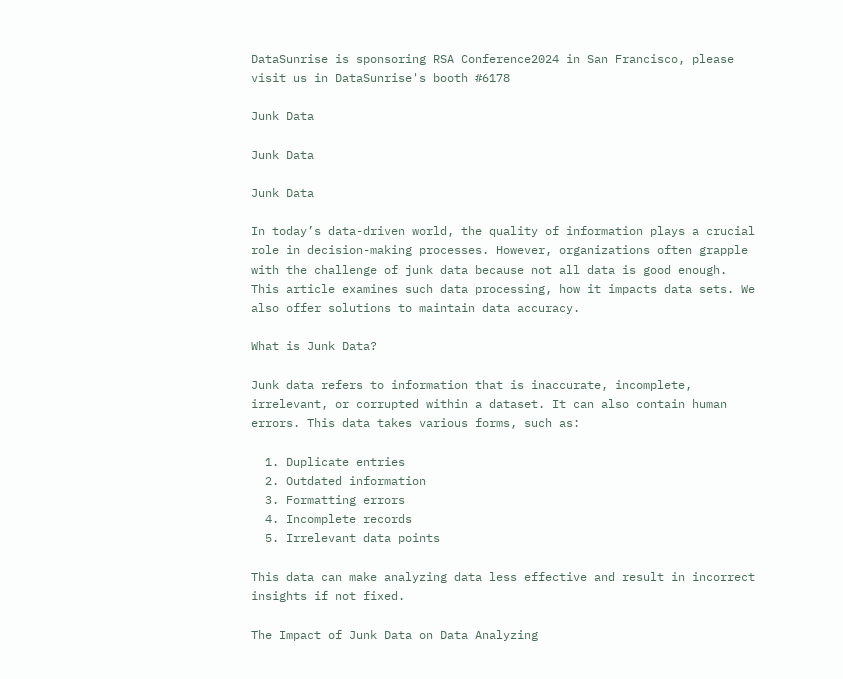DataSunrise is sponsoring RSA Conference2024 in San Francisco, please visit us in DataSunrise's booth #6178

Junk Data

Junk Data

Junk Data

In today’s data-driven world, the quality of information plays a crucial role in decision-making processes. However, organizations often grapple with the challenge of junk data because not all data is good enough. This article examines such data processing, how it impacts data sets. We also offer solutions to maintain data accuracy.

What is Junk Data?

Junk data refers to information that is inaccurate, incomplete, irrelevant, or corrupted within a dataset. It can also contain human errors. This data takes various forms, such as:

  1. Duplicate entries
  2. Outdated information
  3. Formatting errors
  4. Incomplete records
  5. Irrelevant data points

This data can make analyzing data less effective and result in incorrect insights if not fixed.

The Impact of Junk Data on Data Analyzing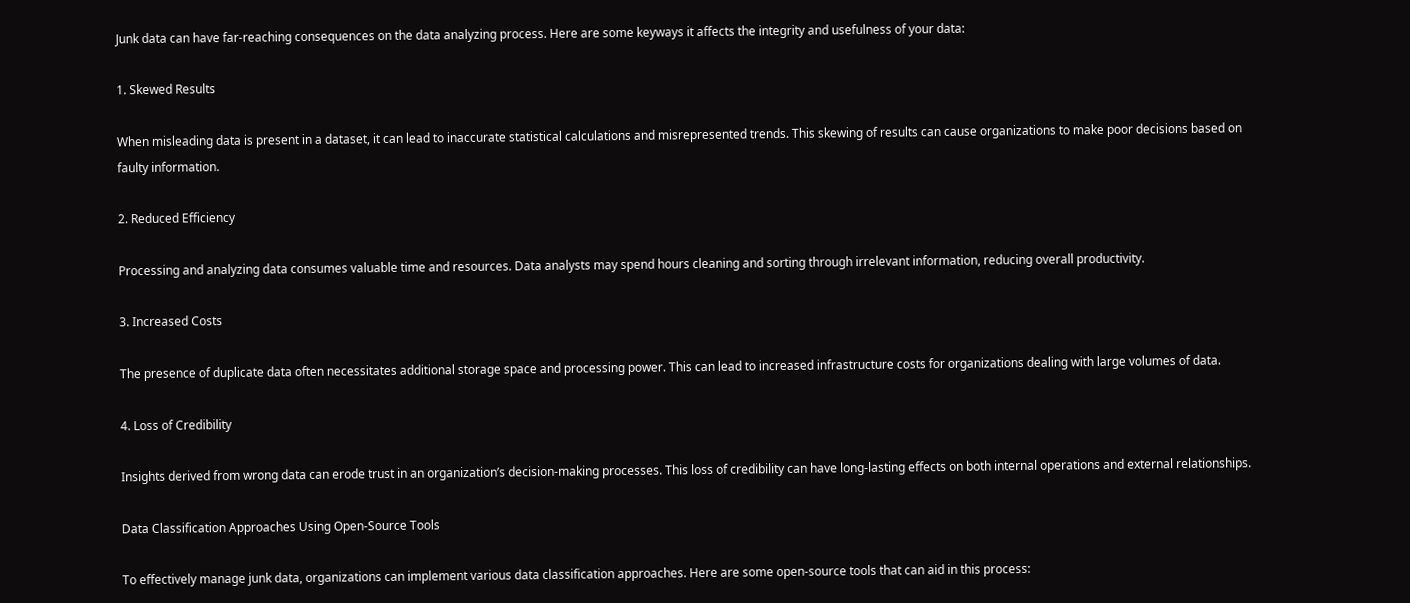Junk data can have far-reaching consequences on the data analyzing process. Here are some keyways it affects the integrity and usefulness of your data:

1. Skewed Results

When misleading data is present in a dataset, it can lead to inaccurate statistical calculations and misrepresented trends. This skewing of results can cause organizations to make poor decisions based on faulty information.

2. Reduced Efficiency

Processing and analyzing data consumes valuable time and resources. Data analysts may spend hours cleaning and sorting through irrelevant information, reducing overall productivity.

3. Increased Costs

The presence of duplicate data often necessitates additional storage space and processing power. This can lead to increased infrastructure costs for organizations dealing with large volumes of data.

4. Loss of Credibility

Insights derived from wrong data can erode trust in an organization’s decision-making processes. This loss of credibility can have long-lasting effects on both internal operations and external relationships.

Data Classification Approaches Using Open-Source Tools

To effectively manage junk data, organizations can implement various data classification approaches. Here are some open-source tools that can aid in this process: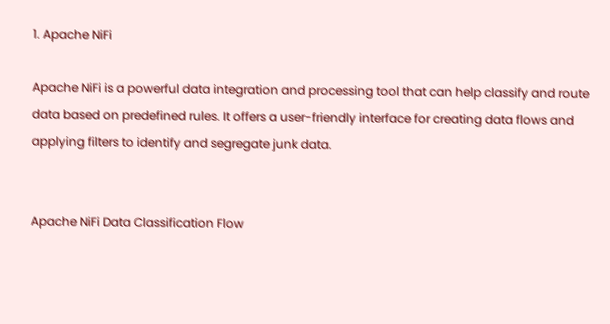1. Apache NiFi

Apache NiFi is a powerful data integration and processing tool that can help classify and route data based on predefined rules. It offers a user-friendly interface for creating data flows and applying filters to identify and segregate junk data.


Apache NiFi Data Classification Flow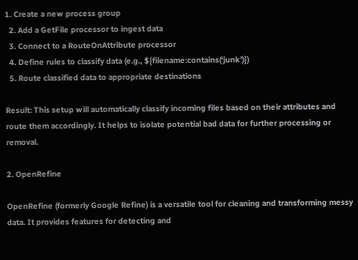1. Create a new process group
  2. Add a GetFile processor to ingest data
  3. Connect to a RouteOnAttribute processor
  4. Define rules to classify data (e.g., ${filename:contains(‘junk’)})
  5. Route classified data to appropriate destinations

Result: This setup will automatically classify incoming files based on their attributes and route them accordingly. It helps to isolate potential bad data for further processing or removal.

2. OpenRefine

OpenRefine (formerly Google Refine) is a versatile tool for cleaning and transforming messy data. It provides features for detecting and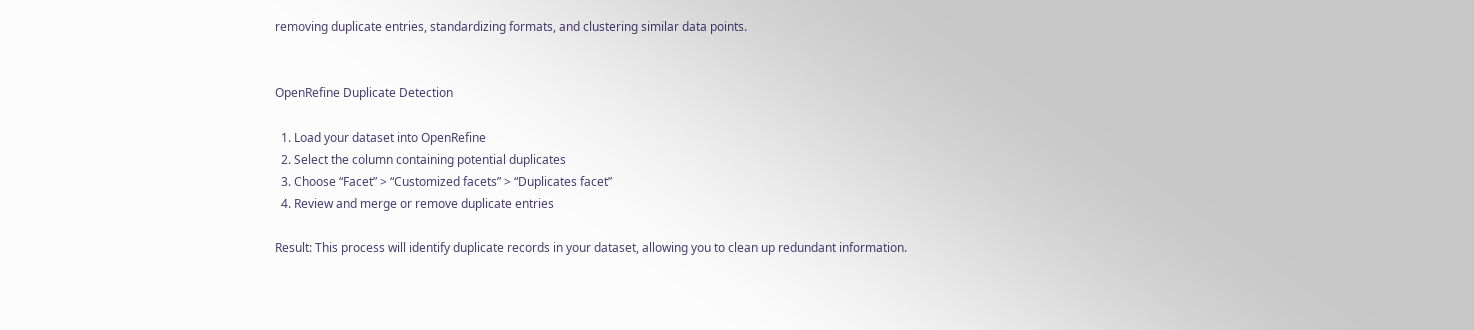removing duplicate entries, standardizing formats, and clustering similar data points.


OpenRefine Duplicate Detection

  1. Load your dataset into OpenRefine
  2. Select the column containing potential duplicates
  3. Choose “Facet” > “Customized facets” > “Duplicates facet”
  4. Review and merge or remove duplicate entries

Result: This process will identify duplicate records in your dataset, allowing you to clean up redundant information.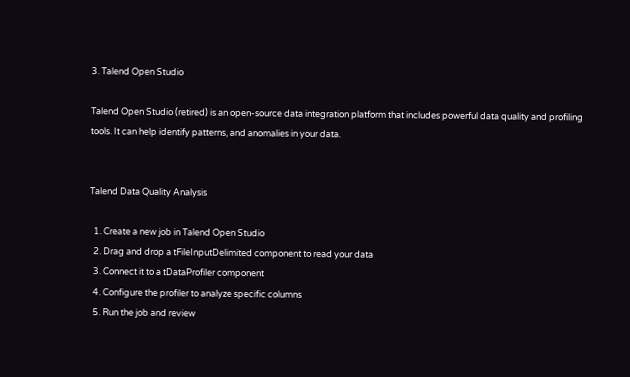3. Talend Open Studio

Talend Open Studio (retired) is an open-source data integration platform that includes powerful data quality and profiling tools. It can help identify patterns, and anomalies in your data.


Talend Data Quality Analysis

  1. Create a new job in Talend Open Studio
  2. Drag and drop a tFileInputDelimited component to read your data
  3. Connect it to a tDataProfiler component
  4. Configure the profiler to analyze specific columns
  5. Run the job and review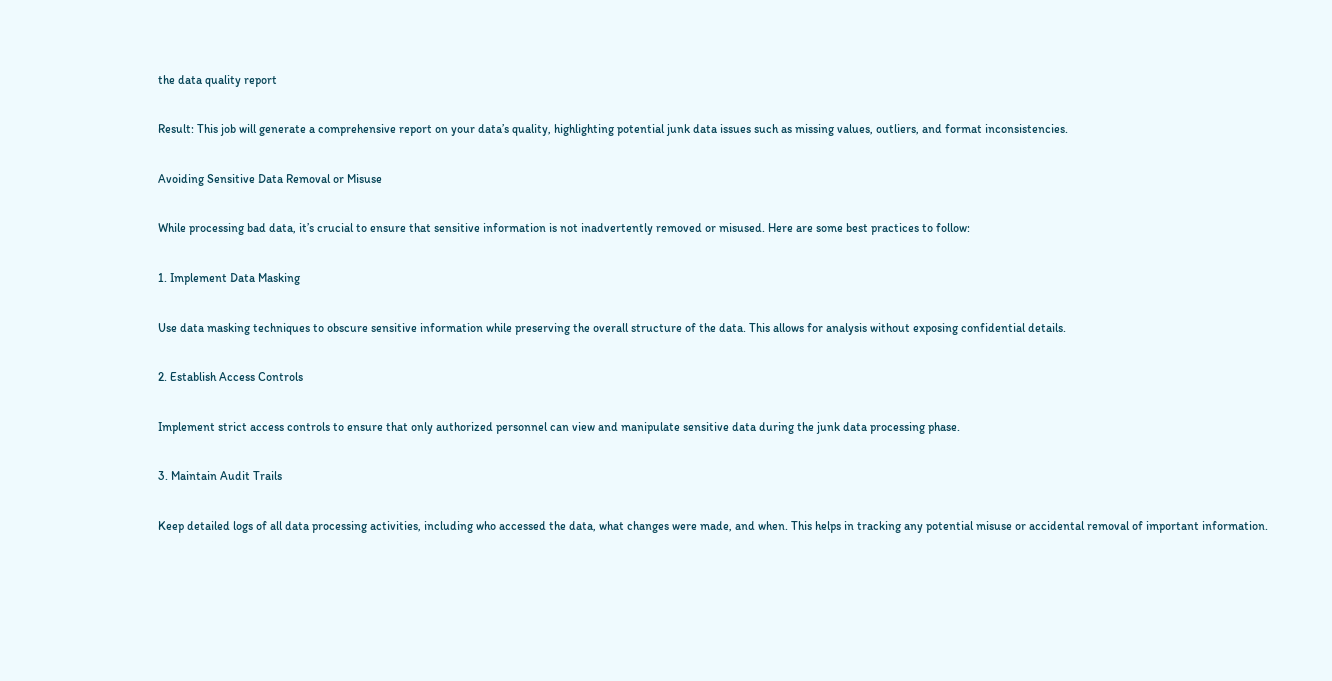the data quality report

Result: This job will generate a comprehensive report on your data’s quality, highlighting potential junk data issues such as missing values, outliers, and format inconsistencies.

Avoiding Sensitive Data Removal or Misuse

While processing bad data, it’s crucial to ensure that sensitive information is not inadvertently removed or misused. Here are some best practices to follow:

1. Implement Data Masking

Use data masking techniques to obscure sensitive information while preserving the overall structure of the data. This allows for analysis without exposing confidential details.

2. Establish Access Controls

Implement strict access controls to ensure that only authorized personnel can view and manipulate sensitive data during the junk data processing phase.

3. Maintain Audit Trails

Keep detailed logs of all data processing activities, including who accessed the data, what changes were made, and when. This helps in tracking any potential misuse or accidental removal of important information.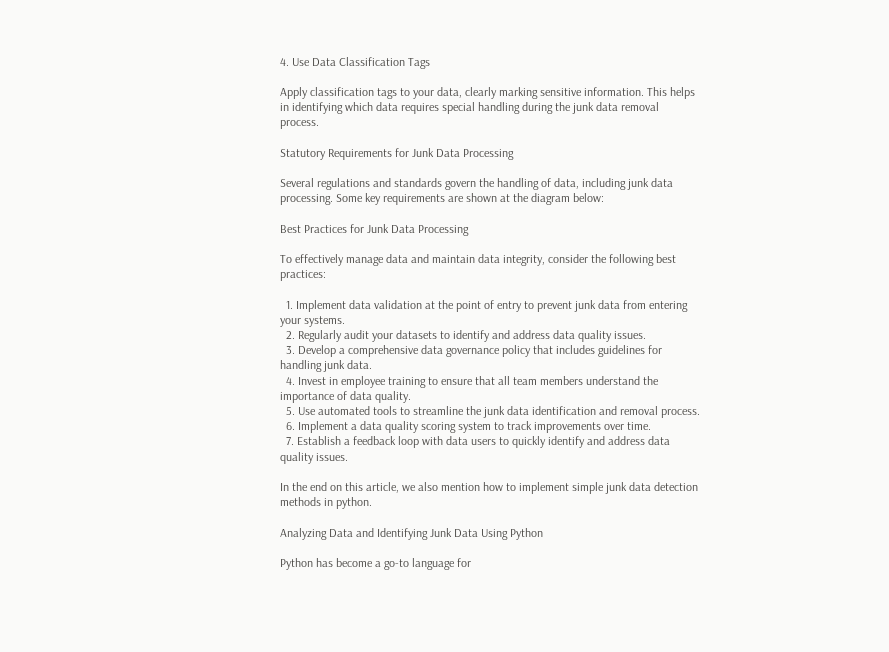4. Use Data Classification Tags

Apply classification tags to your data, clearly marking sensitive information. This helps in identifying which data requires special handling during the junk data removal process.

Statutory Requirements for Junk Data Processing

Several regulations and standards govern the handling of data, including junk data processing. Some key requirements are shown at the diagram below:

Best Practices for Junk Data Processing

To effectively manage data and maintain data integrity, consider the following best practices:

  1. Implement data validation at the point of entry to prevent junk data from entering your systems.
  2. Regularly audit your datasets to identify and address data quality issues.
  3. Develop a comprehensive data governance policy that includes guidelines for handling junk data.
  4. Invest in employee training to ensure that all team members understand the importance of data quality.
  5. Use automated tools to streamline the junk data identification and removal process.
  6. Implement a data quality scoring system to track improvements over time.
  7. Establish a feedback loop with data users to quickly identify and address data quality issues.

In the end on this article, we also mention how to implement simple junk data detection methods in python.

Analyzing Data and Identifying Junk Data Using Python

Python has become a go-to language for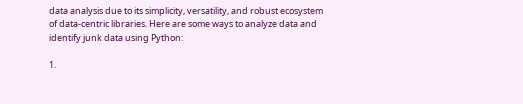data analysis due to its simplicity, versatility, and robust ecosystem of data-centric libraries. Here are some ways to analyze data and identify junk data using Python:

1.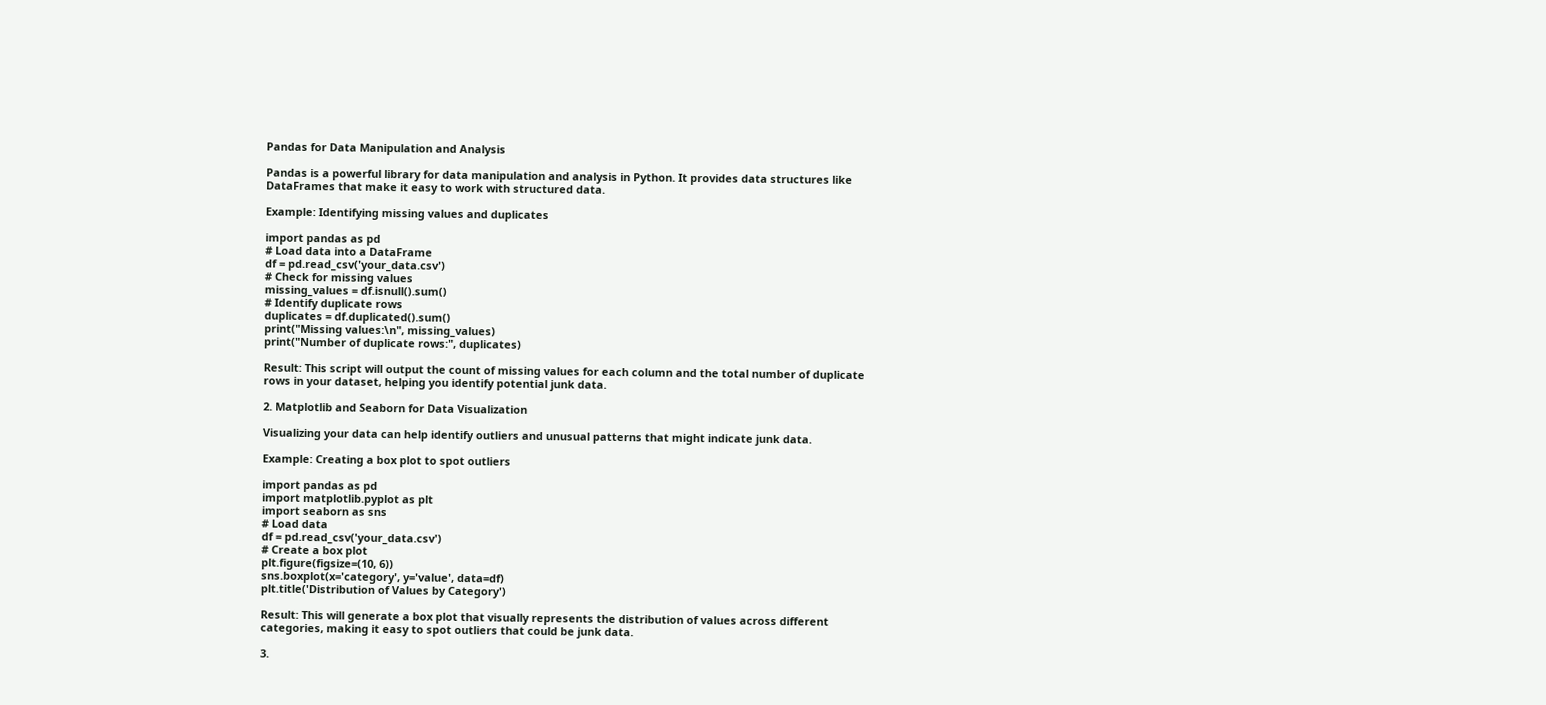Pandas for Data Manipulation and Analysis

Pandas is a powerful library for data manipulation and analysis in Python. It provides data structures like DataFrames that make it easy to work with structured data.

Example: Identifying missing values and duplicates

import pandas as pd
# Load data into a DataFrame
df = pd.read_csv('your_data.csv')
# Check for missing values
missing_values = df.isnull().sum()
# Identify duplicate rows
duplicates = df.duplicated().sum()
print("Missing values:\n", missing_values)
print("Number of duplicate rows:", duplicates)

Result: This script will output the count of missing values for each column and the total number of duplicate rows in your dataset, helping you identify potential junk data.

2. Matplotlib and Seaborn for Data Visualization

Visualizing your data can help identify outliers and unusual patterns that might indicate junk data.

Example: Creating a box plot to spot outliers

import pandas as pd
import matplotlib.pyplot as plt
import seaborn as sns
# Load data
df = pd.read_csv('your_data.csv')
# Create a box plot
plt.figure(figsize=(10, 6))
sns.boxplot(x='category', y='value', data=df)
plt.title('Distribution of Values by Category')

Result: This will generate a box plot that visually represents the distribution of values across different categories, making it easy to spot outliers that could be junk data.

3.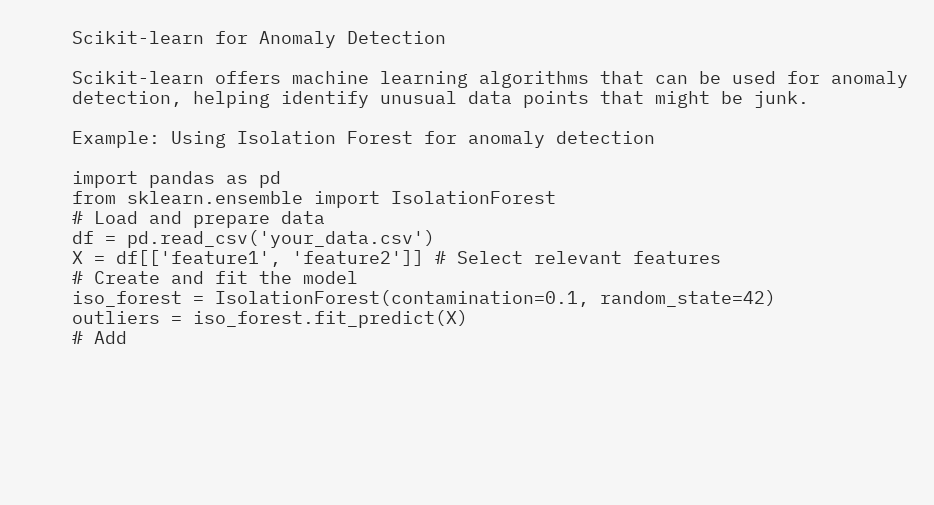Scikit-learn for Anomaly Detection

Scikit-learn offers machine learning algorithms that can be used for anomaly detection, helping identify unusual data points that might be junk.

Example: Using Isolation Forest for anomaly detection

import pandas as pd
from sklearn.ensemble import IsolationForest
# Load and prepare data
df = pd.read_csv('your_data.csv')
X = df[['feature1', 'feature2']] # Select relevant features
# Create and fit the model
iso_forest = IsolationForest(contamination=0.1, random_state=42)
outliers = iso_forest.fit_predict(X)
# Add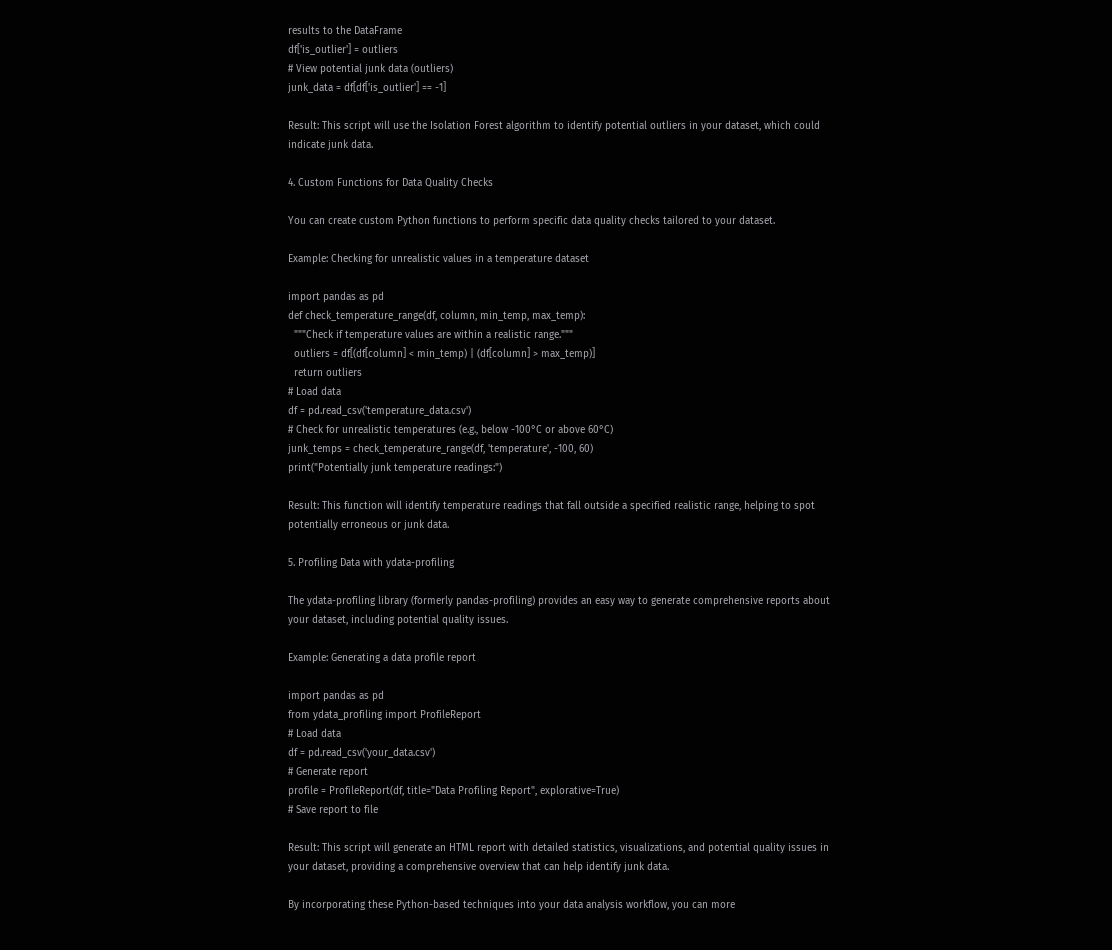results to the DataFrame
df['is_outlier'] = outliers
# View potential junk data (outliers)
junk_data = df[df['is_outlier'] == -1]

Result: This script will use the Isolation Forest algorithm to identify potential outliers in your dataset, which could indicate junk data.

4. Custom Functions for Data Quality Checks

You can create custom Python functions to perform specific data quality checks tailored to your dataset.

Example: Checking for unrealistic values in a temperature dataset

import pandas as pd
def check_temperature_range(df, column, min_temp, max_temp):
  """Check if temperature values are within a realistic range."""
  outliers = df[(df[column] < min_temp) | (df[column] > max_temp)]
  return outliers
# Load data
df = pd.read_csv('temperature_data.csv')
# Check for unrealistic temperatures (e.g., below -100°C or above 60°C)
junk_temps = check_temperature_range(df, 'temperature', -100, 60)
print("Potentially junk temperature readings:")

Result: This function will identify temperature readings that fall outside a specified realistic range, helping to spot potentially erroneous or junk data.

5. Profiling Data with ydata-profiling

The ydata-profiling library (formerly pandas-profiling) provides an easy way to generate comprehensive reports about your dataset, including potential quality issues.

Example: Generating a data profile report

import pandas as pd
from ydata_profiling import ProfileReport
# Load data
df = pd.read_csv('your_data.csv')
# Generate report
profile = ProfileReport(df, title="Data Profiling Report", explorative=True)
# Save report to file

Result: This script will generate an HTML report with detailed statistics, visualizations, and potential quality issues in your dataset, providing a comprehensive overview that can help identify junk data.

By incorporating these Python-based techniques into your data analysis workflow, you can more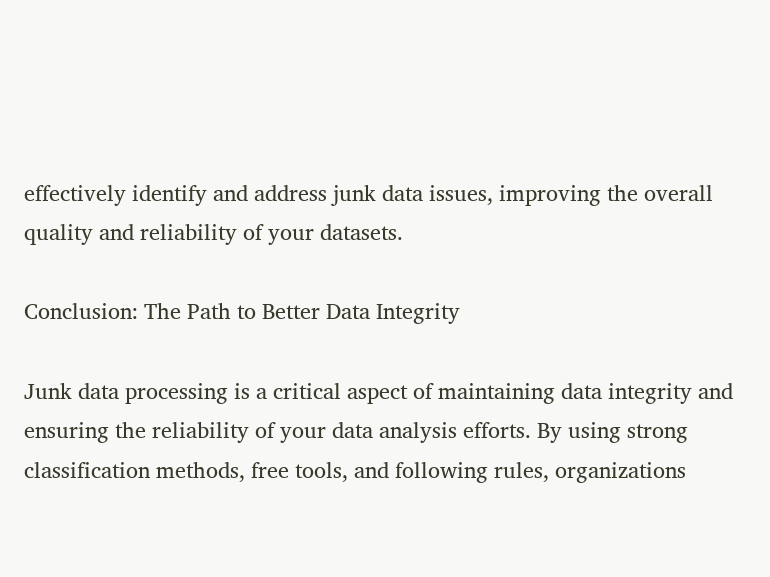effectively identify and address junk data issues, improving the overall quality and reliability of your datasets.

Conclusion: The Path to Better Data Integrity

Junk data processing is a critical aspect of maintaining data integrity and ensuring the reliability of your data analysis efforts. By using strong classification methods, free tools, and following rules, organizations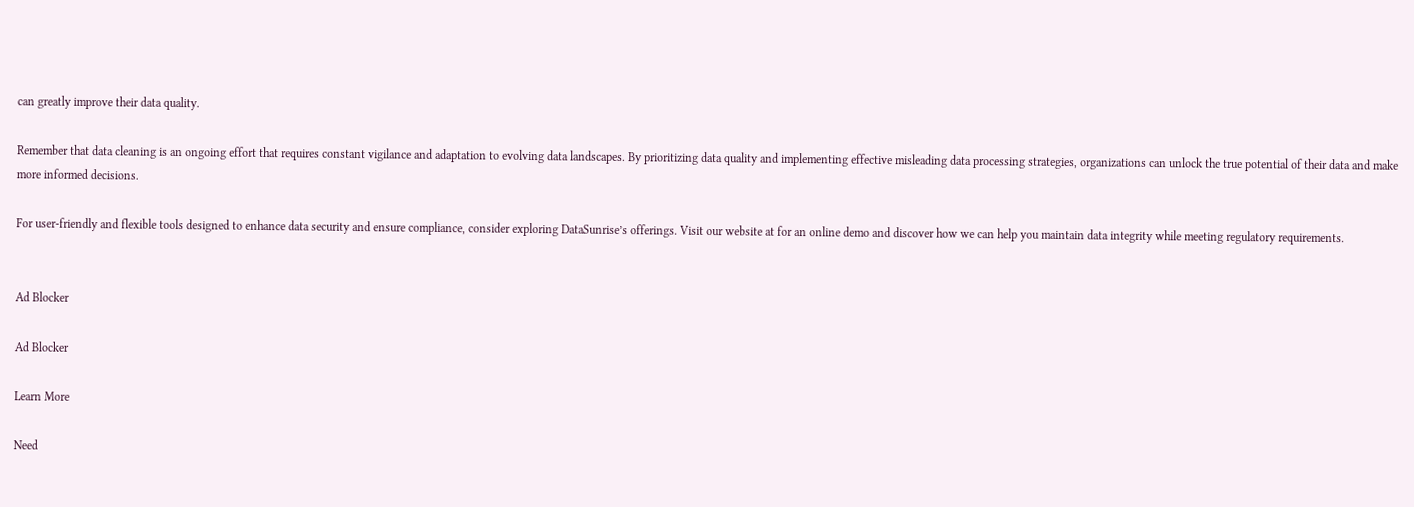can greatly improve their data quality.

Remember that data cleaning is an ongoing effort that requires constant vigilance and adaptation to evolving data landscapes. By prioritizing data quality and implementing effective misleading data processing strategies, organizations can unlock the true potential of their data and make more informed decisions.

For user-friendly and flexible tools designed to enhance data security and ensure compliance, consider exploring DataSunrise’s offerings. Visit our website at for an online demo and discover how we can help you maintain data integrity while meeting regulatory requirements.


Ad Blocker

Ad Blocker

Learn More

Need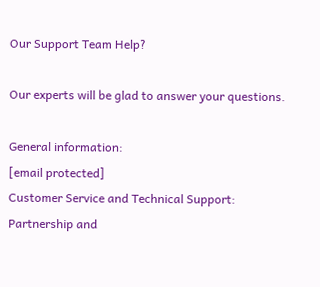Our Support Team Help?

Our experts will be glad to answer your questions.

General information:
[email protected]
Customer Service and Technical Support:
Partnership and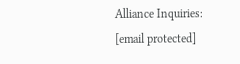Alliance Inquiries:
[email protected]